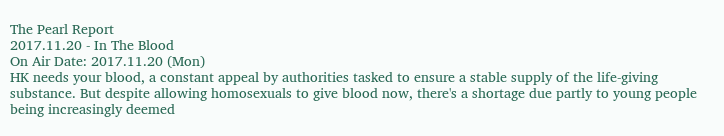The Pearl Report
2017.11.20 - In The Blood
On Air Date: 2017.11.20 (Mon)
HK needs your blood, a constant appeal by authorities tasked to ensure a stable supply of the life-giving substance. But despite allowing homosexuals to give blood now, there's a shortage due partly to young people being increasingly deemed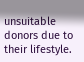unsuitable donors due to their lifestyle.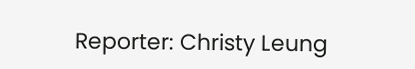Reporter: Christy Leung